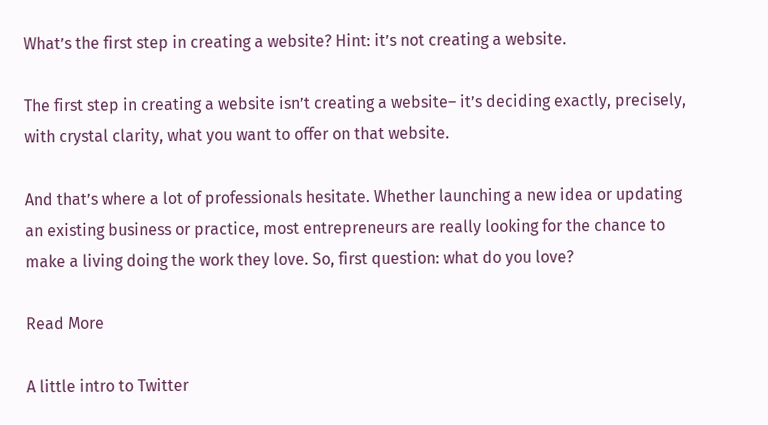What’s the first step in creating a website? Hint: it’s not creating a website.

The first step in creating a website isn’t creating a website– it’s deciding exactly, precisely, with crystal clarity, what you want to offer on that website.

And that’s where a lot of professionals hesitate. Whether launching a new idea or updating an existing business or practice, most entrepreneurs are really looking for the chance to make a living doing the work they love. So, first question: what do you love?

Read More

A little intro to Twitter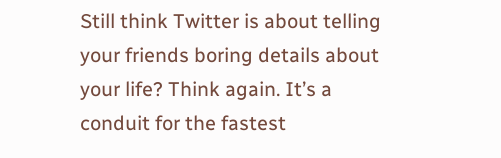Still think Twitter is about telling your friends boring details about your life? Think again. It’s a conduit for the fastest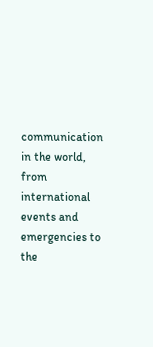communication in the world, from international events and emergencies to the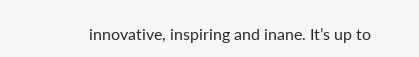innovative, inspiring and inane. It’s up to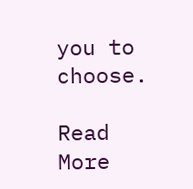you to choose.

Read More